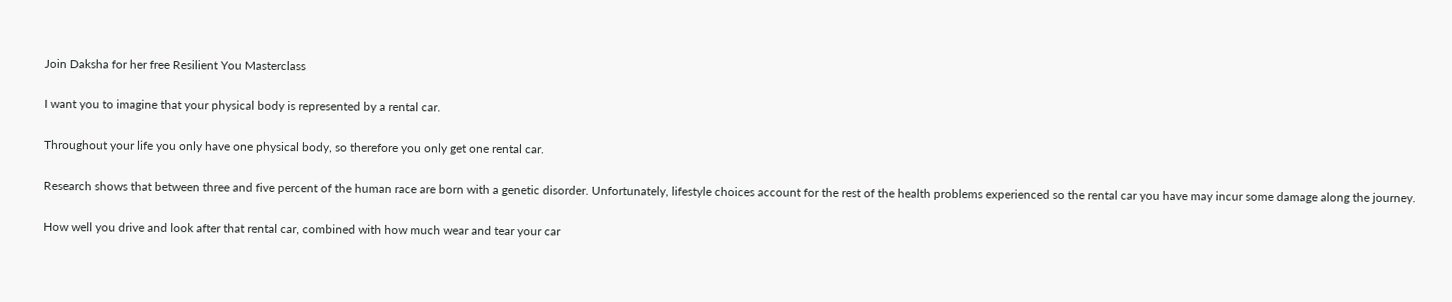Join Daksha for her free Resilient You Masterclass

I want you to imagine that your physical body is represented by a rental car.

Throughout your life you only have one physical body, so therefore you only get one rental car.

Research shows that between three and five percent of the human race are born with a genetic disorder. Unfortunately, lifestyle choices account for the rest of the health problems experienced so the rental car you have may incur some damage along the journey.

How well you drive and look after that rental car, combined with how much wear and tear your car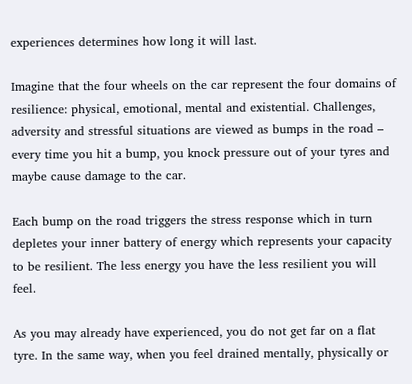experiences determines how long it will last.

Imagine that the four wheels on the car represent the four domains of resilience: physical, emotional, mental and existential. Challenges, adversity and stressful situations are viewed as bumps in the road – every time you hit a bump, you knock pressure out of your tyres and maybe cause damage to the car.

Each bump on the road triggers the stress response which in turn depletes your inner battery of energy which represents your capacity to be resilient. The less energy you have the less resilient you will feel.

As you may already have experienced, you do not get far on a flat tyre. In the same way, when you feel drained mentally, physically or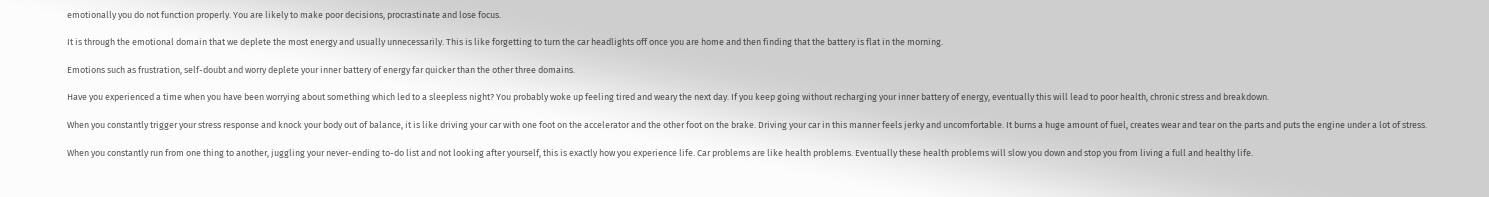emotionally you do not function properly. You are likely to make poor decisions, procrastinate and lose focus.

It is through the emotional domain that we deplete the most energy and usually unnecessarily. This is like forgetting to turn the car headlights off once you are home and then finding that the battery is flat in the morning.

Emotions such as frustration, self-doubt and worry deplete your inner battery of energy far quicker than the other three domains.

Have you experienced a time when you have been worrying about something which led to a sleepless night? You probably woke up feeling tired and weary the next day. If you keep going without recharging your inner battery of energy, eventually this will lead to poor health, chronic stress and breakdown.

When you constantly trigger your stress response and knock your body out of balance, it is like driving your car with one foot on the accelerator and the other foot on the brake. Driving your car in this manner feels jerky and uncomfortable. It burns a huge amount of fuel, creates wear and tear on the parts and puts the engine under a lot of stress.

When you constantly run from one thing to another, juggling your never-ending to-do list and not looking after yourself, this is exactly how you experience life. Car problems are like health problems. Eventually these health problems will slow you down and stop you from living a full and healthy life.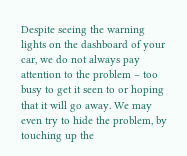Despite seeing the warning lights on the dashboard of your car, we do not always pay attention to the problem – too busy to get it seen to or hoping that it will go away. We may even try to hide the problem, by touching up the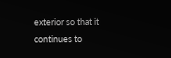exterior so that it continues to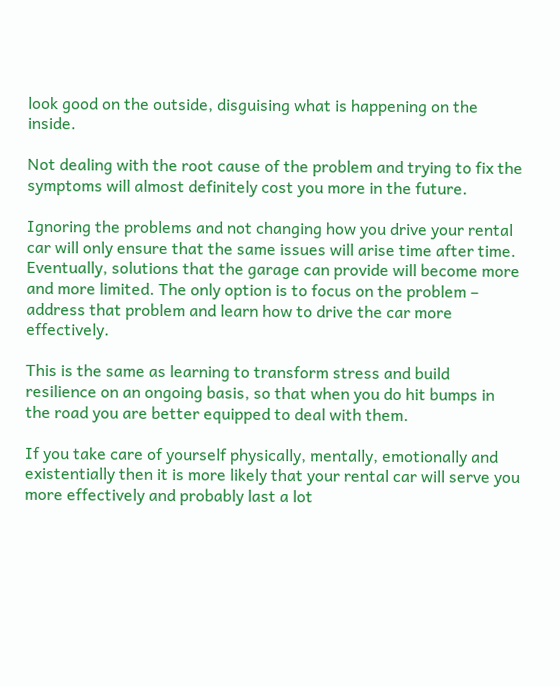look good on the outside, disguising what is happening on the inside.

Not dealing with the root cause of the problem and trying to fix the symptoms will almost definitely cost you more in the future.

Ignoring the problems and not changing how you drive your rental car will only ensure that the same issues will arise time after time. Eventually, solutions that the garage can provide will become more and more limited. The only option is to focus on the problem – address that problem and learn how to drive the car more effectively.

This is the same as learning to transform stress and build resilience on an ongoing basis, so that when you do hit bumps in the road you are better equipped to deal with them.

If you take care of yourself physically, mentally, emotionally and existentially then it is more likely that your rental car will serve you more effectively and probably last a lot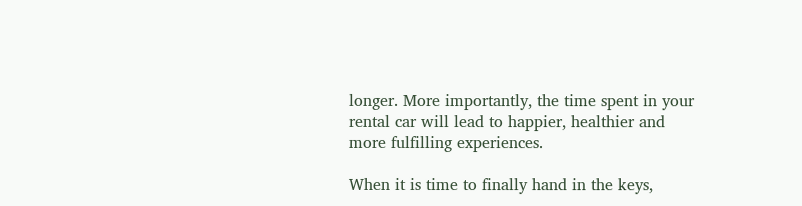longer. More importantly, the time spent in your rental car will lead to happier, healthier and more fulfilling experiences.

When it is time to finally hand in the keys,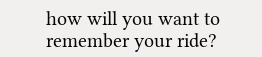how will you want to remember your ride?